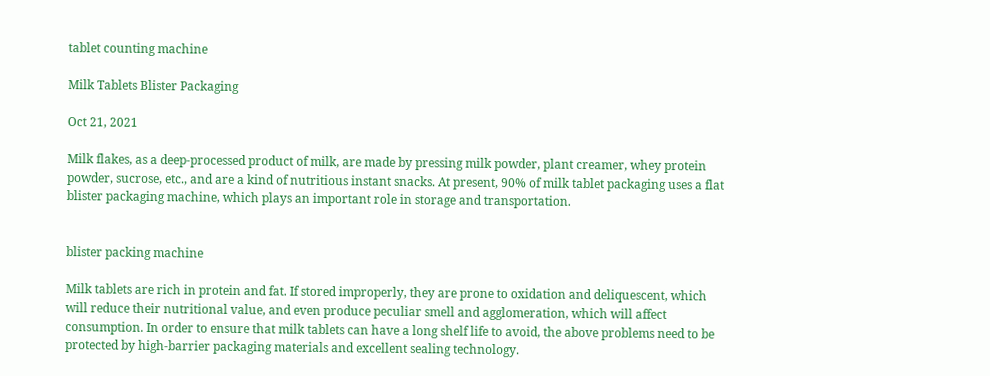tablet counting machine

Milk Tablets Blister Packaging

Oct 21, 2021

Milk flakes, as a deep-processed product of milk, are made by pressing milk powder, plant creamer, whey protein powder, sucrose, etc., and are a kind of nutritious instant snacks. At present, 90% of milk tablet packaging uses a flat blister packaging machine, which plays an important role in storage and transportation.


blister packing machine

Milk tablets are rich in protein and fat. If stored improperly, they are prone to oxidation and deliquescent, which will reduce their nutritional value, and even produce peculiar smell and agglomeration, which will affect consumption. In order to ensure that milk tablets can have a long shelf life to avoid, the above problems need to be protected by high-barrier packaging materials and excellent sealing technology.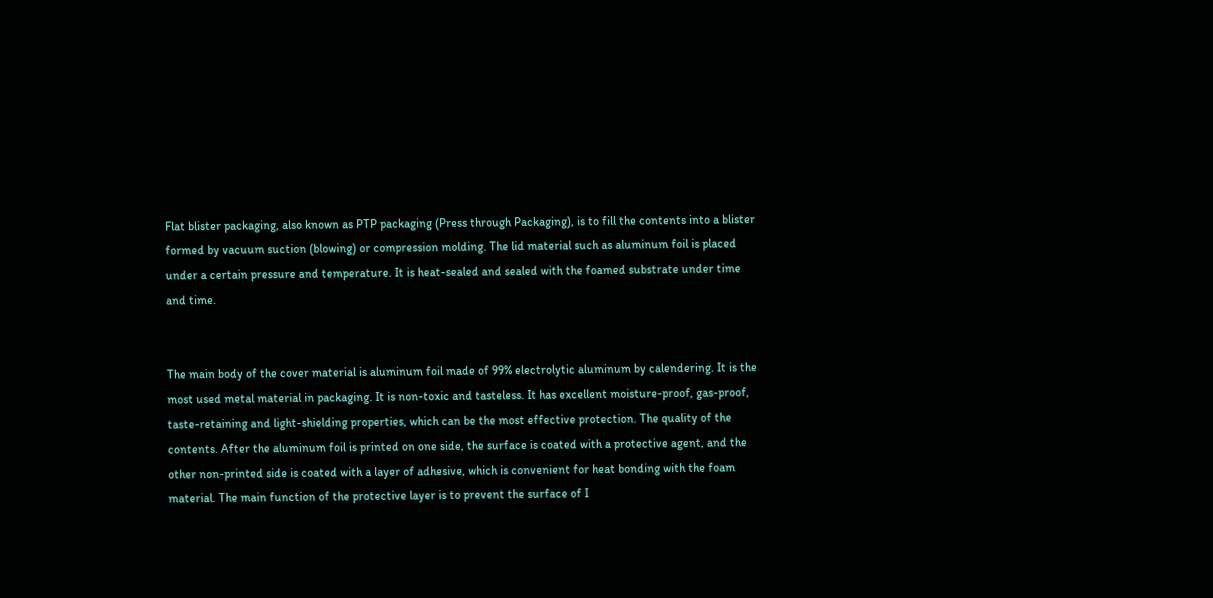Flat blister packaging, also known as PTP packaging (Press through Packaging), is to fill the contents into a blister formed by vacuum suction (blowing) or compression molding. The lid material such as aluminum foil is placed under a certain pressure and temperature. It is heat-sealed and sealed with the foamed substrate under time and time.


The main body of the cover material is aluminum foil made of 99% electrolytic aluminum by calendering. It is the most used metal material in packaging. It is non-toxic and tasteless. It has excellent moisture-proof, gas-proof, taste-retaining and light-shielding properties, which can be the most effective protection. The quality of the contents. After the aluminum foil is printed on one side, the surface is coated with a protective agent, and the other non-printed side is coated with a layer of adhesive, which is convenient for heat bonding with the foam material. The main function of the protective layer is to prevent the surface of I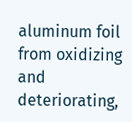aluminum foil from oxidizing and deteriorating,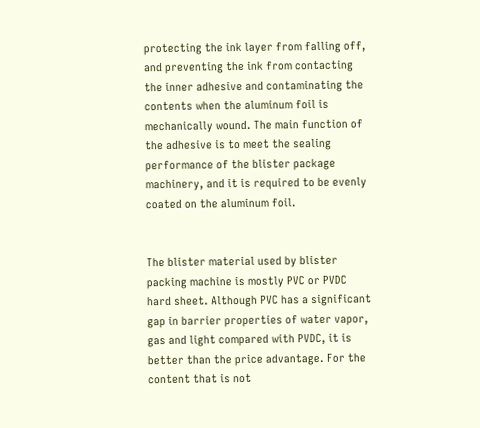protecting the ink layer from falling off, and preventing the ink from contacting the inner adhesive and contaminating the contents when the aluminum foil is mechanically wound. The main function of the adhesive is to meet the sealing performance of the blister package machinery, and it is required to be evenly coated on the aluminum foil.


The blister material used by blister packing machine is mostly PVC or PVDC hard sheet. Although PVC has a significant gap in barrier properties of water vapor, gas and light compared with PVDC, it is better than the price advantage. For the content that is not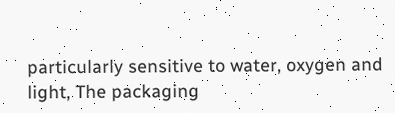particularly sensitive to water, oxygen and light, The packaging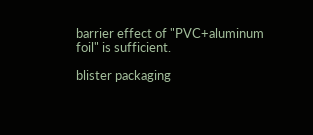barrier effect of "PVC+aluminum foil" is sufficient.

blister packaging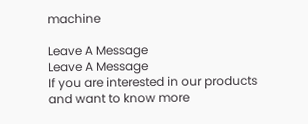machine

Leave A Message
Leave A Message
If you are interested in our products and want to know more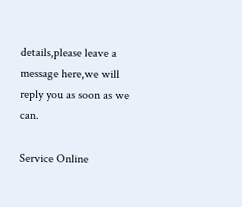details,please leave a message here,we will reply you as soon as we can.

Service Online